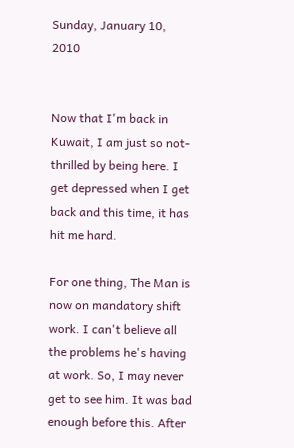Sunday, January 10, 2010


Now that I'm back in Kuwait, I am just so not-thrilled by being here. I get depressed when I get back and this time, it has hit me hard.

For one thing, The Man is now on mandatory shift work. I can't believe all the problems he's having at work. So, I may never get to see him. It was bad enough before this. After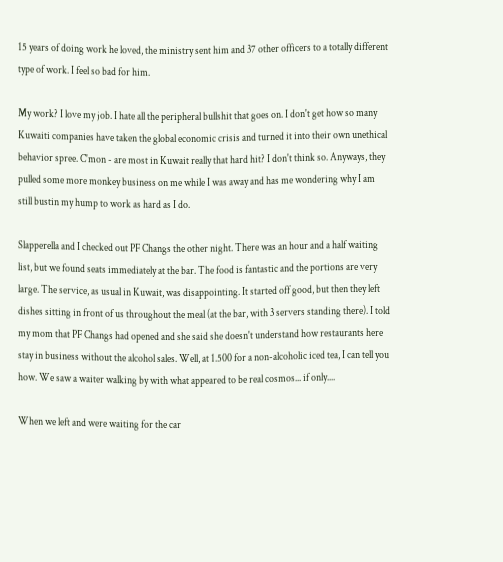15 years of doing work he loved, the ministry sent him and 37 other officers to a totally different type of work. I feel so bad for him.

My work? I love my job. I hate all the peripheral bullshit that goes on. I don't get how so many Kuwaiti companies have taken the global economic crisis and turned it into their own unethical behavior spree. C'mon - are most in Kuwait really that hard hit? I don't think so. Anyways, they pulled some more monkey business on me while I was away and has me wondering why I am still bustin my hump to work as hard as I do.

Slapperella and I checked out PF Changs the other night. There was an hour and a half waiting list, but we found seats immediately at the bar. The food is fantastic and the portions are very large. The service, as usual in Kuwait, was disappointing. It started off good, but then they left dishes sitting in front of us throughout the meal (at the bar, with 3 servers standing there). I told my mom that PF Changs had opened and she said she doesn't understand how restaurants here stay in business without the alcohol sales. Well, at 1.500 for a non-alcoholic iced tea, I can tell you how. We saw a waiter walking by with what appeared to be real cosmos... if only....

When we left and were waiting for the car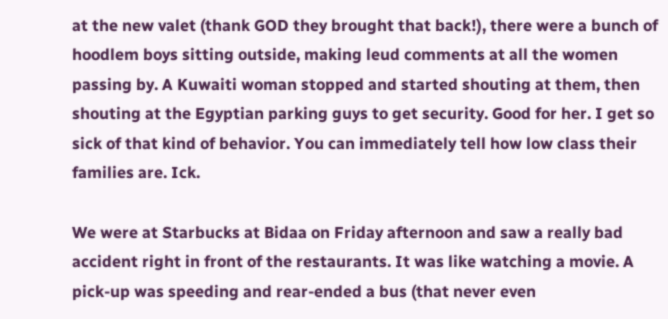at the new valet (thank GOD they brought that back!), there were a bunch of hoodlem boys sitting outside, making leud comments at all the women passing by. A Kuwaiti woman stopped and started shouting at them, then shouting at the Egyptian parking guys to get security. Good for her. I get so sick of that kind of behavior. You can immediately tell how low class their families are. Ick.

We were at Starbucks at Bidaa on Friday afternoon and saw a really bad accident right in front of the restaurants. It was like watching a movie. A pick-up was speeding and rear-ended a bus (that never even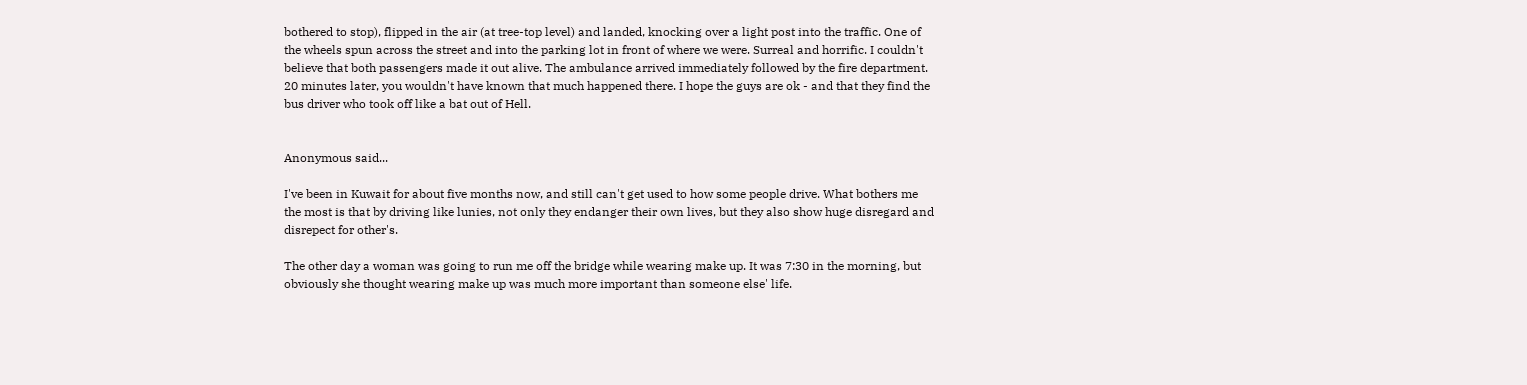bothered to stop), flipped in the air (at tree-top level) and landed, knocking over a light post into the traffic. One of the wheels spun across the street and into the parking lot in front of where we were. Surreal and horrific. I couldn't believe that both passengers made it out alive. The ambulance arrived immediately followed by the fire department. 20 minutes later, you wouldn't have known that much happened there. I hope the guys are ok - and that they find the bus driver who took off like a bat out of Hell.


Anonymous said...

I've been in Kuwait for about five months now, and still can't get used to how some people drive. What bothers me the most is that by driving like lunies, not only they endanger their own lives, but they also show huge disregard and disrepect for other's.

The other day a woman was going to run me off the bridge while wearing make up. It was 7:30 in the morning, but obviously she thought wearing make up was much more important than someone else' life.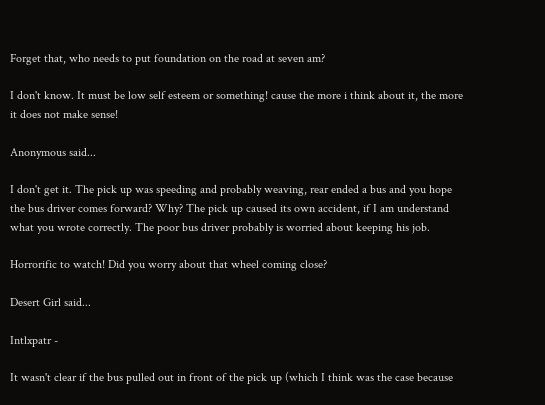Forget that, who needs to put foundation on the road at seven am?

I don't know. It must be low self esteem or something! cause the more i think about it, the more it does not make sense!

Anonymous said...

I don't get it. The pick up was speeding and probably weaving, rear ended a bus and you hope the bus driver comes forward? Why? The pick up caused its own accident, if I am understand what you wrote correctly. The poor bus driver probably is worried about keeping his job.

Horrorific to watch! Did you worry about that wheel coming close?

Desert Girl said...

Intlxpatr -

It wasn't clear if the bus pulled out in front of the pick up (which I think was the case because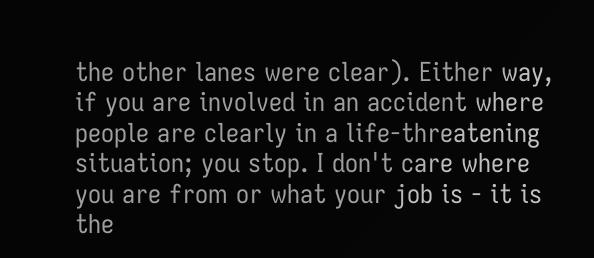the other lanes were clear). Either way, if you are involved in an accident where people are clearly in a life-threatening situation; you stop. I don't care where you are from or what your job is - it is the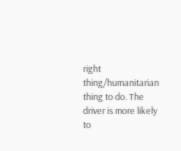right thing/humanitarian thing to do. The driver is more likely to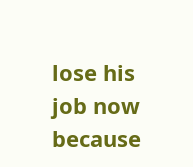lose his job now because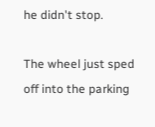he didn't stop.

The wheel just sped off into the parking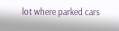lot where parked cars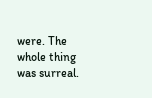were. The whole thing was surreal.